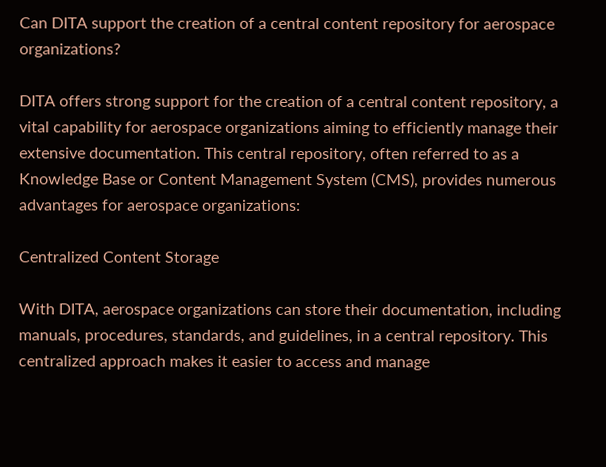Can DITA support the creation of a central content repository for aerospace organizations?

DITA offers strong support for the creation of a central content repository, a vital capability for aerospace organizations aiming to efficiently manage their extensive documentation. This central repository, often referred to as a Knowledge Base or Content Management System (CMS), provides numerous advantages for aerospace organizations:

Centralized Content Storage

With DITA, aerospace organizations can store their documentation, including manuals, procedures, standards, and guidelines, in a central repository. This centralized approach makes it easier to access and manage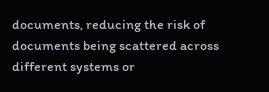documents, reducing the risk of documents being scattered across different systems or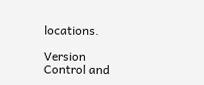locations.

Version Control and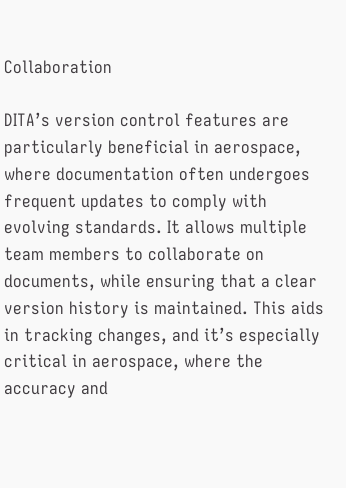Collaboration

DITA’s version control features are particularly beneficial in aerospace, where documentation often undergoes frequent updates to comply with evolving standards. It allows multiple team members to collaborate on documents, while ensuring that a clear version history is maintained. This aids in tracking changes, and it’s especially critical in aerospace, where the accuracy and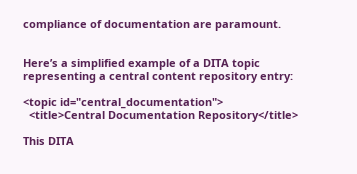compliance of documentation are paramount.


Here’s a simplified example of a DITA topic representing a central content repository entry:

<topic id="central_documentation">
  <title>Central Documentation Repository</title>

This DITA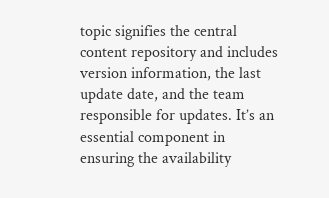topic signifies the central content repository and includes version information, the last update date, and the team responsible for updates. It’s an essential component in ensuring the availability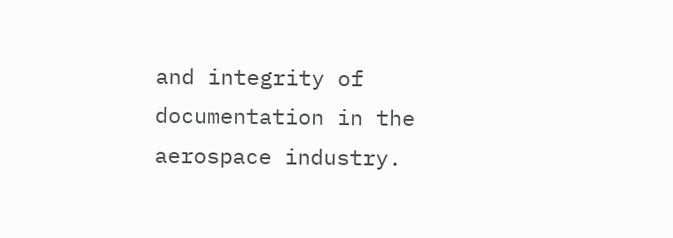and integrity of documentation in the aerospace industry.